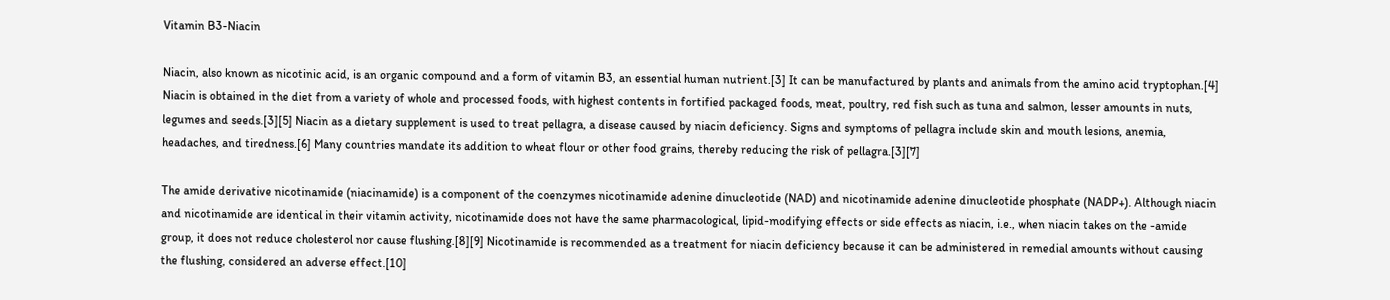Vitamin B3-Niacin

Niacin, also known as nicotinic acid, is an organic compound and a form of vitamin B3, an essential human nutrient.[3] It can be manufactured by plants and animals from the amino acid tryptophan.[4] Niacin is obtained in the diet from a variety of whole and processed foods, with highest contents in fortified packaged foods, meat, poultry, red fish such as tuna and salmon, lesser amounts in nuts, legumes and seeds.[3][5] Niacin as a dietary supplement is used to treat pellagra, a disease caused by niacin deficiency. Signs and symptoms of pellagra include skin and mouth lesions, anemia, headaches, and tiredness.[6] Many countries mandate its addition to wheat flour or other food grains, thereby reducing the risk of pellagra.[3][7]

The amide derivative nicotinamide (niacinamide) is a component of the coenzymes nicotinamide adenine dinucleotide (NAD) and nicotinamide adenine dinucleotide phosphate (NADP+). Although niacin and nicotinamide are identical in their vitamin activity, nicotinamide does not have the same pharmacological, lipid-modifying effects or side effects as niacin, i.e., when niacin takes on the -amide group, it does not reduce cholesterol nor cause flushing.[8][9] Nicotinamide is recommended as a treatment for niacin deficiency because it can be administered in remedial amounts without causing the flushing, considered an adverse effect.[10]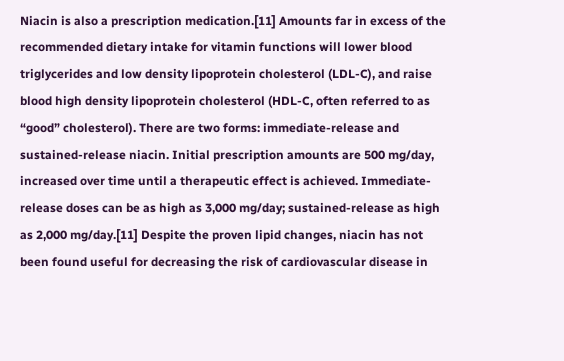Niacin is also a prescription medication.[11] Amounts far in excess of the recommended dietary intake for vitamin functions will lower blood triglycerides and low density lipoprotein cholesterol (LDL-C), and raise blood high density lipoprotein cholesterol (HDL-C, often referred to as “good” cholesterol). There are two forms: immediate-release and sustained-release niacin. Initial prescription amounts are 500 mg/day, increased over time until a therapeutic effect is achieved. Immediate-release doses can be as high as 3,000 mg/day; sustained-release as high as 2,000 mg/day.[11] Despite the proven lipid changes, niacin has not been found useful for decreasing the risk of cardiovascular disease in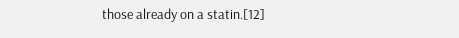those already on a statin.[12]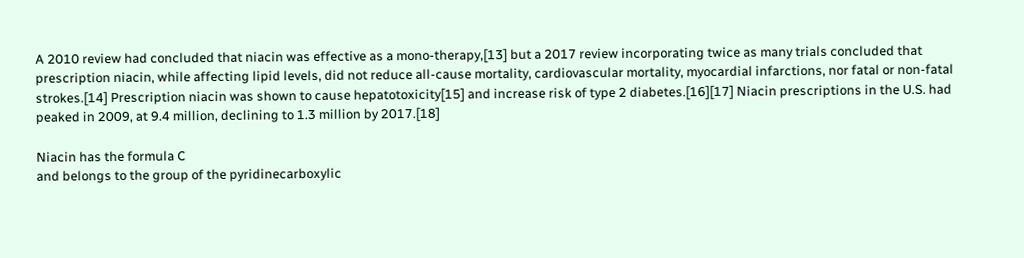A 2010 review had concluded that niacin was effective as a mono-therapy,[13] but a 2017 review incorporating twice as many trials concluded that prescription niacin, while affecting lipid levels, did not reduce all-cause mortality, cardiovascular mortality, myocardial infarctions, nor fatal or non-fatal strokes.[14] Prescription niacin was shown to cause hepatotoxicity[15] and increase risk of type 2 diabetes.[16][17] Niacin prescriptions in the U.S. had peaked in 2009, at 9.4 million, declining to 1.3 million by 2017.[18]

Niacin has the formula C
and belongs to the group of the pyridinecarboxylic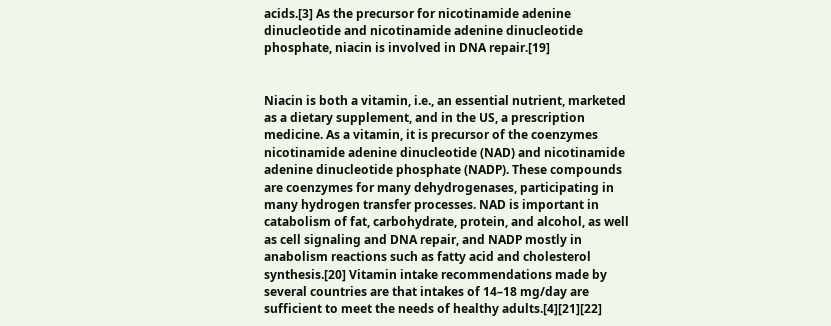acids.[3] As the precursor for nicotinamide adenine dinucleotide and nicotinamide adenine dinucleotide phosphate, niacin is involved in DNA repair.[19]


Niacin is both a vitamin, i.e., an essential nutrient, marketed as a dietary supplement, and in the US, a prescription medicine. As a vitamin, it is precursor of the coenzymes nicotinamide adenine dinucleotide (NAD) and nicotinamide adenine dinucleotide phosphate (NADP). These compounds are coenzymes for many dehydrogenases, participating in many hydrogen transfer processes. NAD is important in catabolism of fat, carbohydrate, protein, and alcohol, as well as cell signaling and DNA repair, and NADP mostly in anabolism reactions such as fatty acid and cholesterol synthesis.[20] Vitamin intake recommendations made by several countries are that intakes of 14–18 mg/day are sufficient to meet the needs of healthy adults.[4][21][22]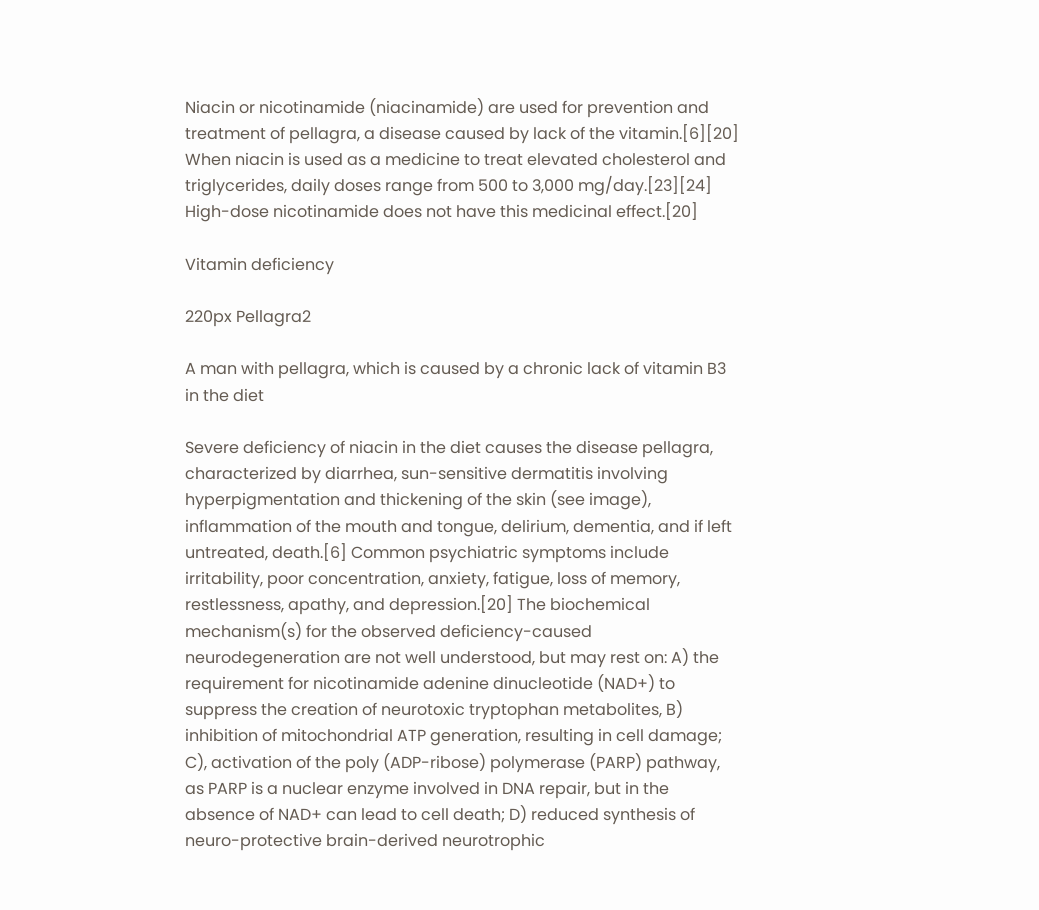Niacin or nicotinamide (niacinamide) are used for prevention and treatment of pellagra, a disease caused by lack of the vitamin.[6][20] When niacin is used as a medicine to treat elevated cholesterol and triglycerides, daily doses range from 500 to 3,000 mg/day.[23][24] High-dose nicotinamide does not have this medicinal effect.[20]

Vitamin deficiency

220px Pellagra2

A man with pellagra, which is caused by a chronic lack of vitamin B3 in the diet

Severe deficiency of niacin in the diet causes the disease pellagra, characterized by diarrhea, sun-sensitive dermatitis involving hyperpigmentation and thickening of the skin (see image), inflammation of the mouth and tongue, delirium, dementia, and if left untreated, death.[6] Common psychiatric symptoms include irritability, poor concentration, anxiety, fatigue, loss of memory, restlessness, apathy, and depression.[20] The biochemical mechanism(s) for the observed deficiency-caused neurodegeneration are not well understood, but may rest on: A) the requirement for nicotinamide adenine dinucleotide (NAD+) to suppress the creation of neurotoxic tryptophan metabolites, B) inhibition of mitochondrial ATP generation, resulting in cell damage; C), activation of the poly (ADP-ribose) polymerase (PARP) pathway, as PARP is a nuclear enzyme involved in DNA repair, but in the absence of NAD+ can lead to cell death; D) reduced synthesis of neuro-protective brain-derived neurotrophic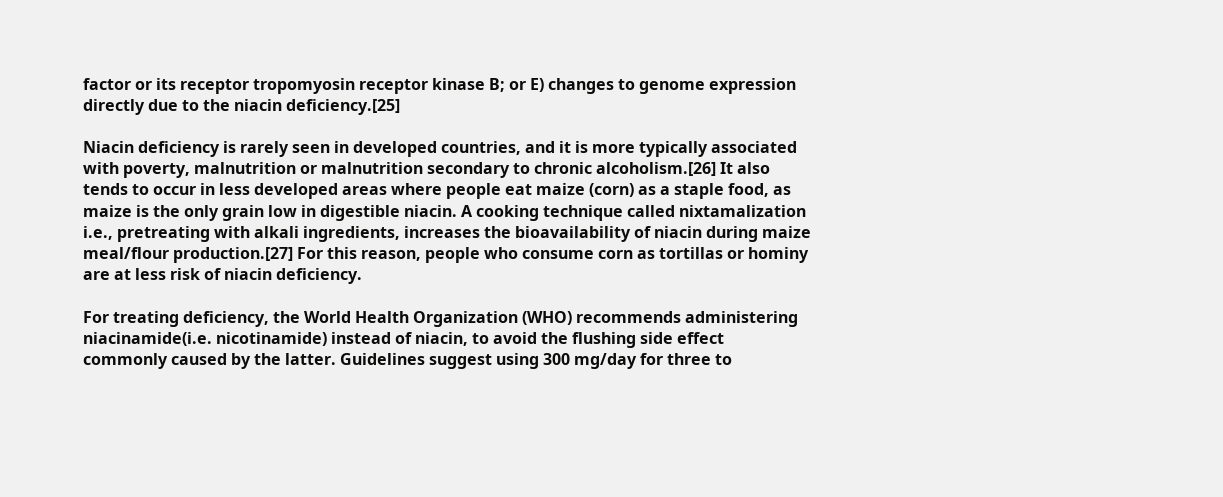factor or its receptor tropomyosin receptor kinase B; or E) changes to genome expression directly due to the niacin deficiency.[25]

Niacin deficiency is rarely seen in developed countries, and it is more typically associated with poverty, malnutrition or malnutrition secondary to chronic alcoholism.[26] It also tends to occur in less developed areas where people eat maize (corn) as a staple food, as maize is the only grain low in digestible niacin. A cooking technique called nixtamalization i.e., pretreating with alkali ingredients, increases the bioavailability of niacin during maize meal/flour production.[27] For this reason, people who consume corn as tortillas or hominy are at less risk of niacin deficiency.

For treating deficiency, the World Health Organization (WHO) recommends administering niacinamide(i.e. nicotinamide) instead of niacin, to avoid the flushing side effect commonly caused by the latter. Guidelines suggest using 300 mg/day for three to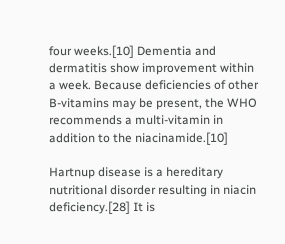four weeks.[10] Dementia and dermatitis show improvement within a week. Because deficiencies of other B-vitamins may be present, the WHO recommends a multi-vitamin in addition to the niacinamide.[10]

Hartnup disease is a hereditary nutritional disorder resulting in niacin deficiency.[28] It is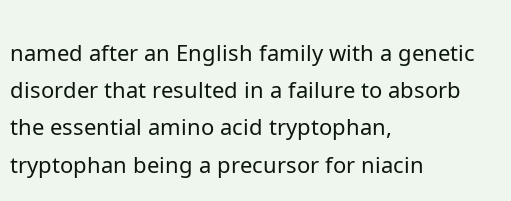named after an English family with a genetic disorder that resulted in a failure to absorb the essential amino acid tryptophan, tryptophan being a precursor for niacin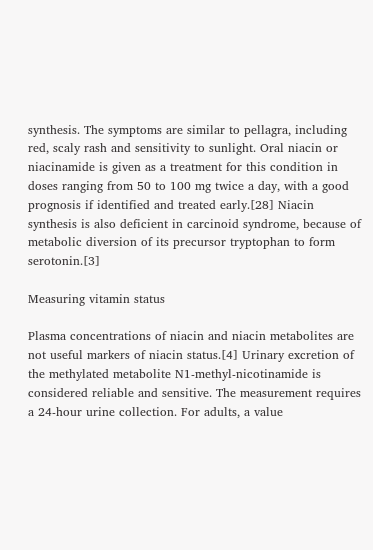synthesis. The symptoms are similar to pellagra, including red, scaly rash and sensitivity to sunlight. Oral niacin or niacinamide is given as a treatment for this condition in doses ranging from 50 to 100 mg twice a day, with a good prognosis if identified and treated early.[28] Niacin synthesis is also deficient in carcinoid syndrome, because of metabolic diversion of its precursor tryptophan to form serotonin.[3]

Measuring vitamin status

Plasma concentrations of niacin and niacin metabolites are not useful markers of niacin status.[4] Urinary excretion of the methylated metabolite N1-methyl-nicotinamide is considered reliable and sensitive. The measurement requires a 24-hour urine collection. For adults, a value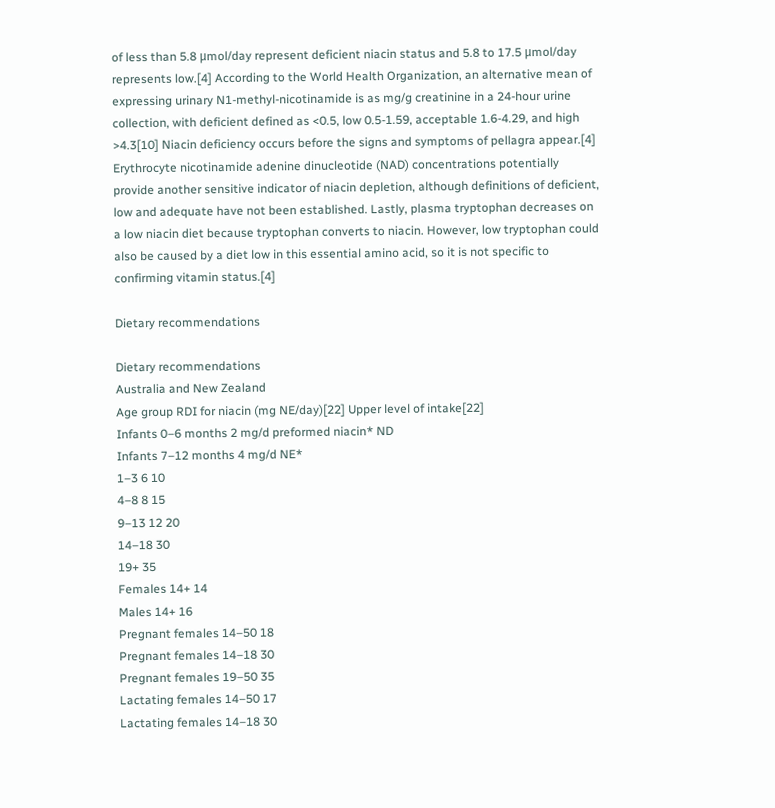of less than 5.8 μmol/day represent deficient niacin status and 5.8 to 17.5 μmol/day represents low.[4] According to the World Health Organization, an alternative mean of expressing urinary N1-methyl-nicotinamide is as mg/g creatinine in a 24-hour urine collection, with deficient defined as <0.5, low 0.5-1.59, acceptable 1.6-4.29, and high >4.3[10] Niacin deficiency occurs before the signs and symptoms of pellagra appear.[4] Erythrocyte nicotinamide adenine dinucleotide (NAD) concentrations potentially provide another sensitive indicator of niacin depletion, although definitions of deficient, low and adequate have not been established. Lastly, plasma tryptophan decreases on a low niacin diet because tryptophan converts to niacin. However, low tryptophan could also be caused by a diet low in this essential amino acid, so it is not specific to confirming vitamin status.[4]

Dietary recommendations

Dietary recommendations
Australia and New Zealand
Age group RDI for niacin (mg NE/day)[22] Upper level of intake[22]
Infants 0–6 months 2 mg/d preformed niacin* ND
Infants 7–12 months 4 mg/d NE*
1–3 6 10
4–8 8 15
9–13 12 20
14–18 30
19+ 35
Females 14+ 14
Males 14+ 16
Pregnant females 14–50 18
Pregnant females 14–18 30
Pregnant females 19–50 35
Lactating females 14–50 17
Lactating females 14–18 30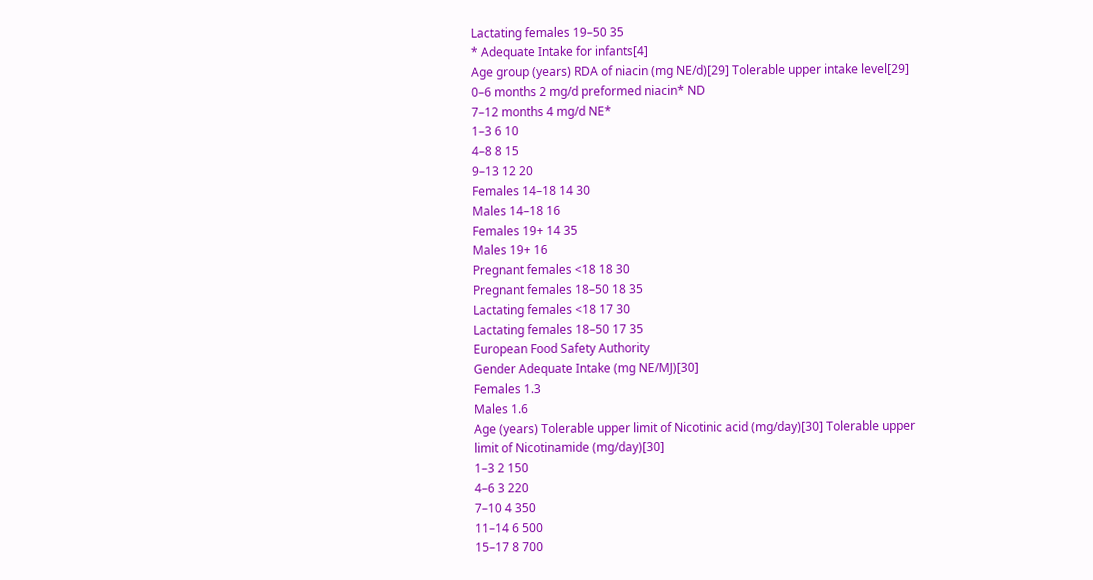Lactating females 19–50 35
* Adequate Intake for infants[4]
Age group (years) RDA of niacin (mg NE/d)[29] Tolerable upper intake level[29]
0–6 months 2 mg/d preformed niacin* ND
7–12 months 4 mg/d NE*
1–3 6 10
4–8 8 15
9–13 12 20
Females 14–18 14 30
Males 14–18 16
Females 19+ 14 35
Males 19+ 16
Pregnant females <18 18 30
Pregnant females 18–50 18 35
Lactating females <18 17 30
Lactating females 18–50 17 35
European Food Safety Authority
Gender Adequate Intake (mg NE/MJ)[30]
Females 1.3
Males 1.6
Age (years) Tolerable upper limit of Nicotinic acid (mg/day)[30] Tolerable upper limit of Nicotinamide (mg/day)[30]
1–3 2 150
4–6 3 220
7–10 4 350
11–14 6 500
15–17 8 700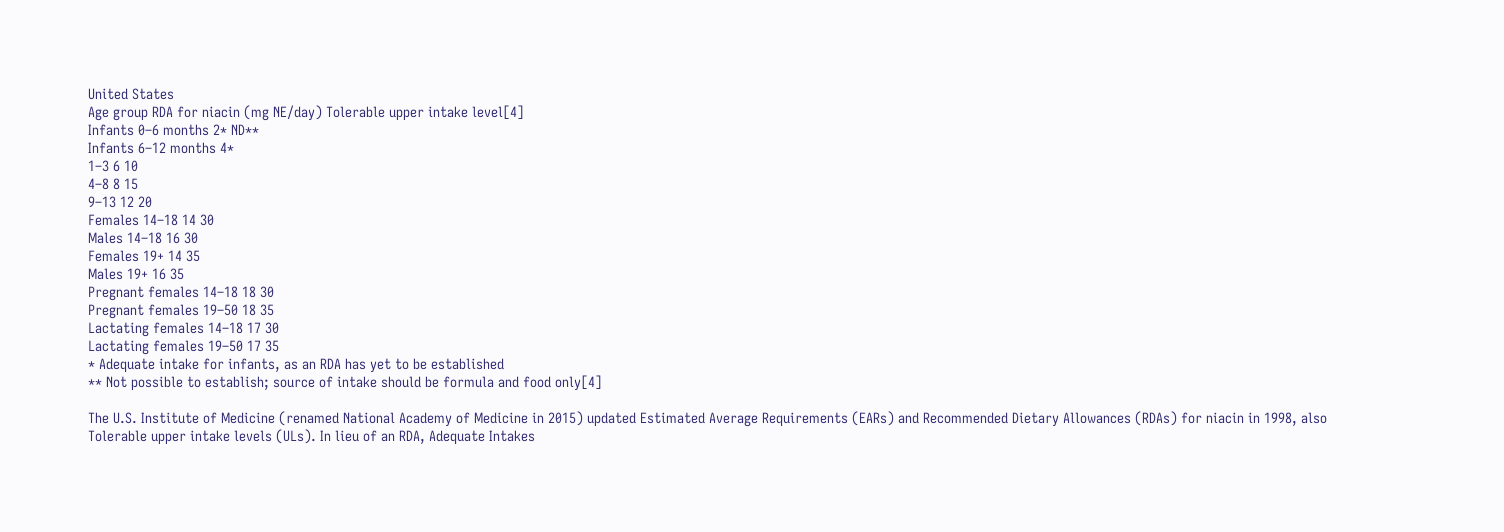United States
Age group RDA for niacin (mg NE/day) Tolerable upper intake level[4]
Infants 0–6 months 2* ND**
Infants 6–12 months 4*
1–3 6 10
4–8 8 15
9–13 12 20
Females 14–18 14 30
Males 14–18 16 30
Females 19+ 14 35
Males 19+ 16 35
Pregnant females 14–18 18 30
Pregnant females 19–50 18 35
Lactating females 14–18 17 30
Lactating females 19–50 17 35
* Adequate intake for infants, as an RDA has yet to be established
** Not possible to establish; source of intake should be formula and food only[4]

The U.S. Institute of Medicine (renamed National Academy of Medicine in 2015) updated Estimated Average Requirements (EARs) and Recommended Dietary Allowances (RDAs) for niacin in 1998, also Tolerable upper intake levels (ULs). In lieu of an RDA, Adequate Intakes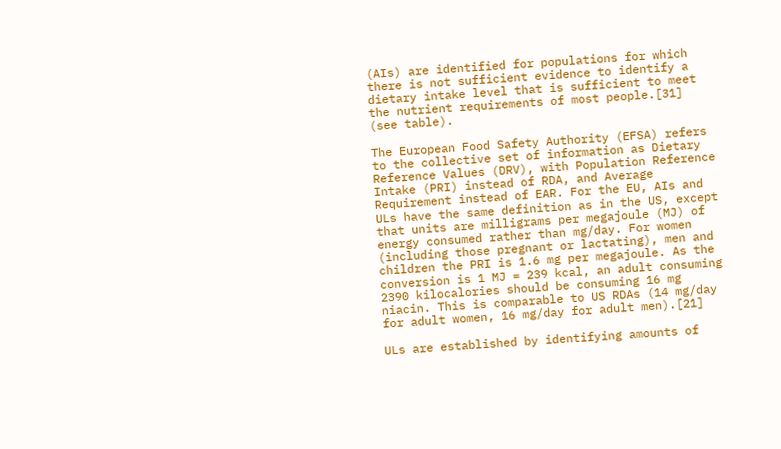(AIs) are identified for populations for which there is not sufficient evidence to identify a dietary intake level that is sufficient to meet the nutrient requirements of most people.[31] (see table).

The European Food Safety Authority (EFSA) refers to the collective set of information as Dietary Reference Values (DRV), with Population Reference Intake (PRI) instead of RDA, and Average Requirement instead of EAR. For the EU, AIs and ULs have the same definition as in the US, except that units are milligrams per megajoule (MJ) of energy consumed rather than mg/day. For women (including those pregnant or lactating), men and children the PRI is 1.6 mg per megajoule. As the conversion is 1 MJ = 239 kcal, an adult consuming 2390 kilocalories should be consuming 16 mg niacin. This is comparable to US RDAs (14 mg/day for adult women, 16 mg/day for adult men).[21]

ULs are established by identifying amounts of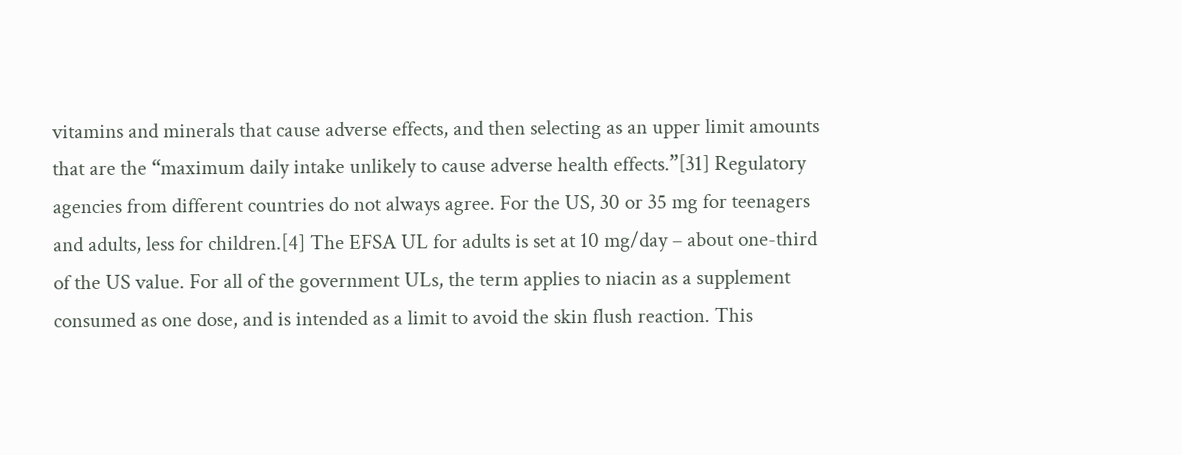vitamins and minerals that cause adverse effects, and then selecting as an upper limit amounts that are the “maximum daily intake unlikely to cause adverse health effects.”[31] Regulatory agencies from different countries do not always agree. For the US, 30 or 35 mg for teenagers and adults, less for children.[4] The EFSA UL for adults is set at 10 mg/day – about one-third of the US value. For all of the government ULs, the term applies to niacin as a supplement consumed as one dose, and is intended as a limit to avoid the skin flush reaction. This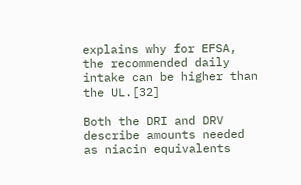explains why for EFSA, the recommended daily intake can be higher than the UL.[32]

Both the DRI and DRV describe amounts needed as niacin equivalents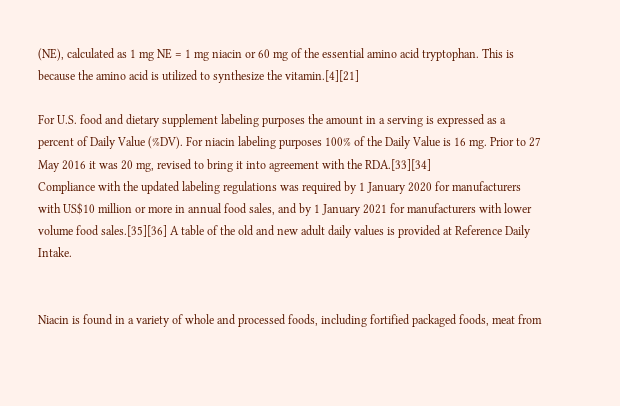(NE), calculated as 1 mg NE = 1 mg niacin or 60 mg of the essential amino acid tryptophan. This is because the amino acid is utilized to synthesize the vitamin.[4][21]

For U.S. food and dietary supplement labeling purposes the amount in a serving is expressed as a percent of Daily Value (%DV). For niacin labeling purposes 100% of the Daily Value is 16 mg. Prior to 27 May 2016 it was 20 mg, revised to bring it into agreement with the RDA.[33][34]
Compliance with the updated labeling regulations was required by 1 January 2020 for manufacturers with US$10 million or more in annual food sales, and by 1 January 2021 for manufacturers with lower volume food sales.[35][36] A table of the old and new adult daily values is provided at Reference Daily Intake.


Niacin is found in a variety of whole and processed foods, including fortified packaged foods, meat from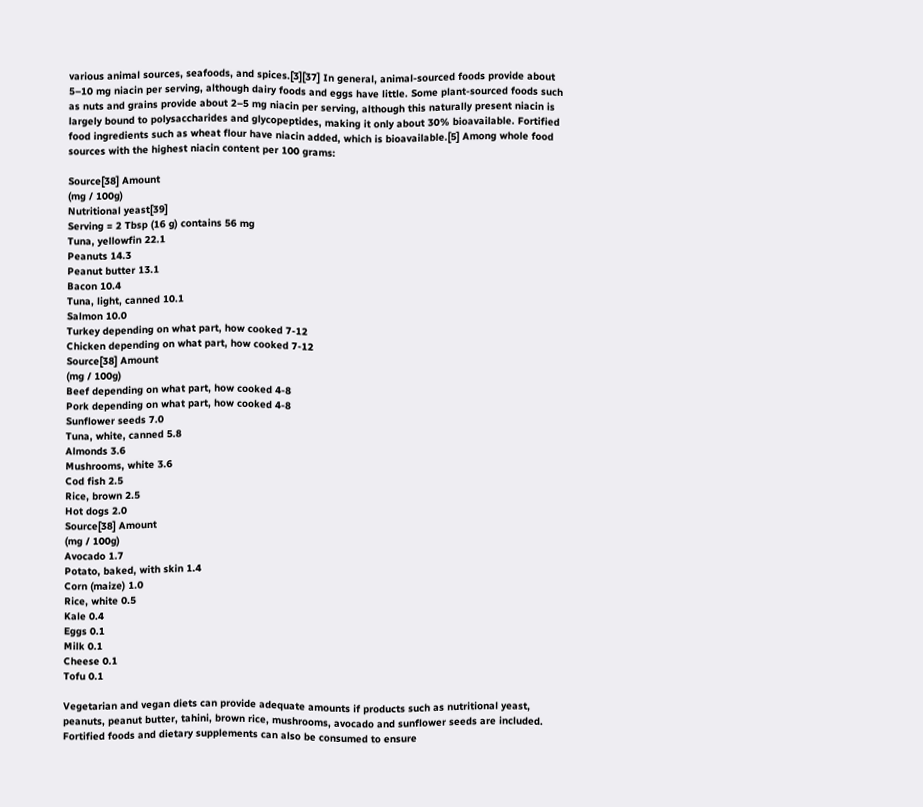various animal sources, seafoods, and spices.[3][37] In general, animal-sourced foods provide about 5–10 mg niacin per serving, although dairy foods and eggs have little. Some plant-sourced foods such as nuts and grains provide about 2–5 mg niacin per serving, although this naturally present niacin is largely bound to polysaccharides and glycopeptides, making it only about 30% bioavailable. Fortified food ingredients such as wheat flour have niacin added, which is bioavailable.[5] Among whole food sources with the highest niacin content per 100 grams:

Source[38] Amount
(mg / 100g)
Nutritional yeast[39]
Serving = 2 Tbsp (16 g) contains 56 mg
Tuna, yellowfin 22.1
Peanuts 14.3
Peanut butter 13.1
Bacon 10.4
Tuna, light, canned 10.1
Salmon 10.0
Turkey depending on what part, how cooked 7-12
Chicken depending on what part, how cooked 7-12
Source[38] Amount
(mg / 100g)
Beef depending on what part, how cooked 4-8
Pork depending on what part, how cooked 4-8
Sunflower seeds 7.0
Tuna, white, canned 5.8
Almonds 3.6
Mushrooms, white 3.6
Cod fish 2.5
Rice, brown 2.5
Hot dogs 2.0
Source[38] Amount
(mg / 100g)
Avocado 1.7
Potato, baked, with skin 1.4
Corn (maize) 1.0
Rice, white 0.5
Kale 0.4
Eggs 0.1
Milk 0.1
Cheese 0.1
Tofu 0.1

Vegetarian and vegan diets can provide adequate amounts if products such as nutritional yeast, peanuts, peanut butter, tahini, brown rice, mushrooms, avocado and sunflower seeds are included. Fortified foods and dietary supplements can also be consumed to ensure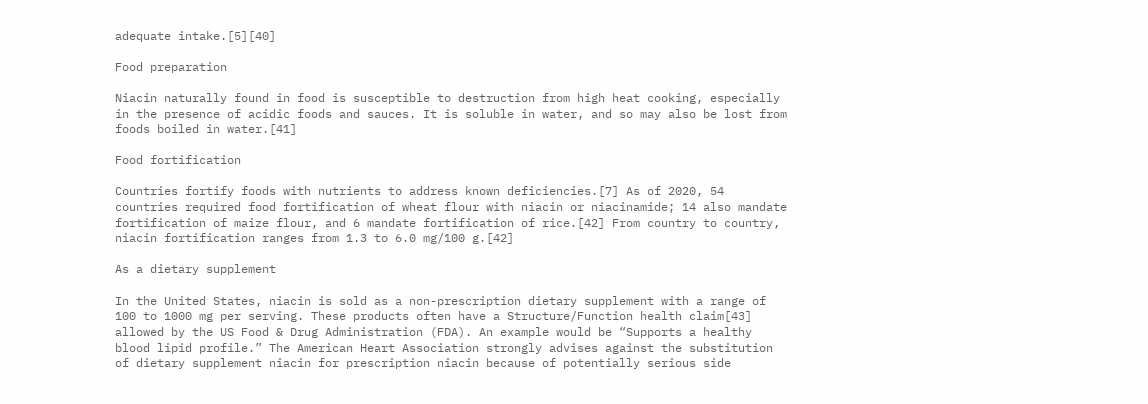adequate intake.[5][40]

Food preparation

Niacin naturally found in food is susceptible to destruction from high heat cooking, especially in the presence of acidic foods and sauces. It is soluble in water, and so may also be lost from foods boiled in water.[41]

Food fortification

Countries fortify foods with nutrients to address known deficiencies.[7] As of 2020, 54 countries required food fortification of wheat flour with niacin or niacinamide; 14 also mandate fortification of maize flour, and 6 mandate fortification of rice.[42] From country to country, niacin fortification ranges from 1.3 to 6.0 mg/100 g.[42]

As a dietary supplement

In the United States, niacin is sold as a non-prescription dietary supplement with a range of 100 to 1000 mg per serving. These products often have a Structure/Function health claim[43] allowed by the US Food & Drug Administration (FDA). An example would be “Supports a healthy blood lipid profile.” The American Heart Association strongly advises against the substitution of dietary supplement niacin for prescription niacin because of potentially serious side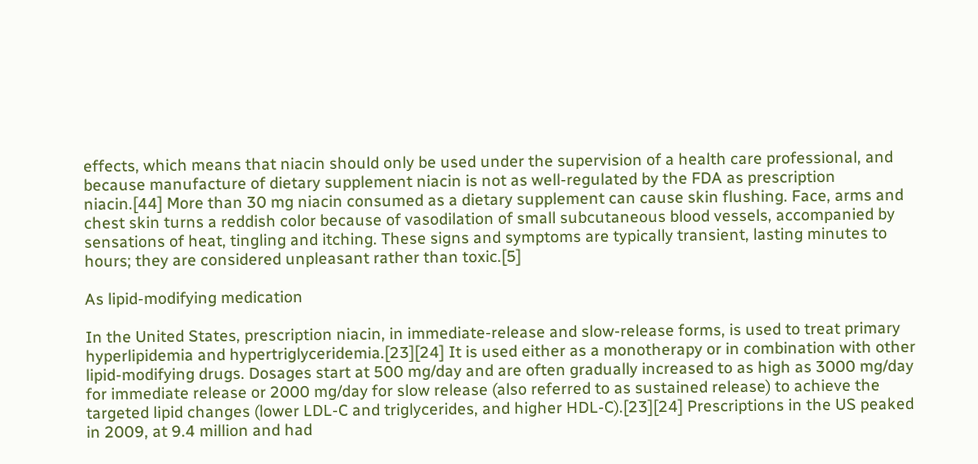effects, which means that niacin should only be used under the supervision of a health care professional, and because manufacture of dietary supplement niacin is not as well-regulated by the FDA as prescription niacin.[44] More than 30 mg niacin consumed as a dietary supplement can cause skin flushing. Face, arms and chest skin turns a reddish color because of vasodilation of small subcutaneous blood vessels, accompanied by sensations of heat, tingling and itching. These signs and symptoms are typically transient, lasting minutes to hours; they are considered unpleasant rather than toxic.[5]

As lipid-modifying medication

In the United States, prescription niacin, in immediate-release and slow-release forms, is used to treat primary hyperlipidemia and hypertriglyceridemia.[23][24] It is used either as a monotherapy or in combination with other lipid-modifying drugs. Dosages start at 500 mg/day and are often gradually increased to as high as 3000 mg/day for immediate release or 2000 mg/day for slow release (also referred to as sustained release) to achieve the targeted lipid changes (lower LDL-C and triglycerides, and higher HDL-C).[23][24] Prescriptions in the US peaked in 2009, at 9.4 million and had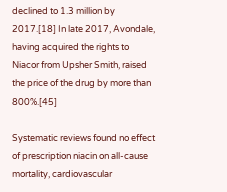declined to 1.3 million by 2017.[18] In late 2017, Avondale, having acquired the rights to Niacor from Upsher Smith, raised the price of the drug by more than 800%.[45]

Systematic reviews found no effect of prescription niacin on all-cause mortality, cardiovascular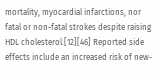mortality, myocardial infarctions, nor fatal or non-fatal strokes despite raising HDL cholesterol.[12][46] Reported side effects include an increased risk of new-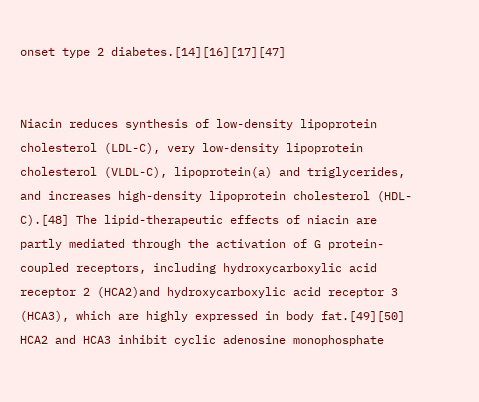onset type 2 diabetes.[14][16][17][47]


Niacin reduces synthesis of low-density lipoprotein cholesterol (LDL-C), very low-density lipoprotein cholesterol (VLDL-C), lipoprotein(a) and triglycerides, and increases high-density lipoprotein cholesterol (HDL-C).[48] The lipid-therapeutic effects of niacin are partly mediated through the activation of G protein-coupled receptors, including hydroxycarboxylic acid receptor 2 (HCA2)and hydroxycarboxylic acid receptor 3 (HCA3), which are highly expressed in body fat.[49][50] HCA2 and HCA3 inhibit cyclic adenosine monophosphate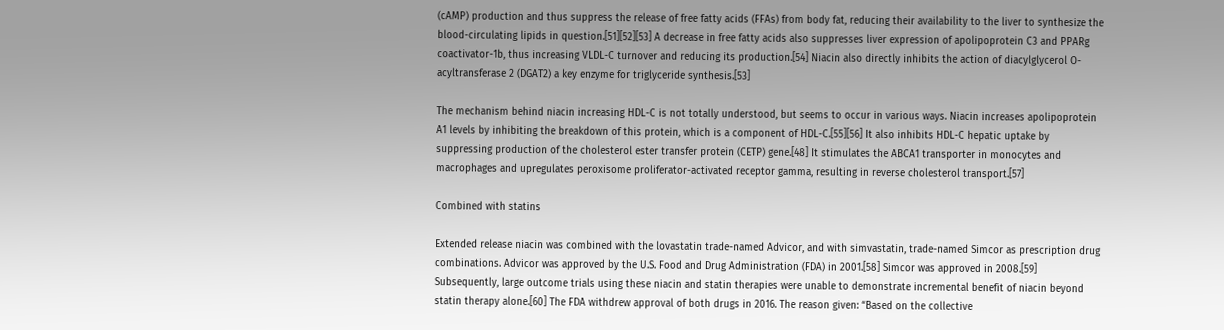(cAMP) production and thus suppress the release of free fatty acids (FFAs) from body fat, reducing their availability to the liver to synthesize the blood-circulating lipids in question.[51][52][53] A decrease in free fatty acids also suppresses liver expression of apolipoprotein C3 and PPARg coactivator-1b, thus increasing VLDL-C turnover and reducing its production.[54] Niacin also directly inhibits the action of diacylglycerol O-acyltransferase 2 (DGAT2) a key enzyme for triglyceride synthesis.[53]

The mechanism behind niacin increasing HDL-C is not totally understood, but seems to occur in various ways. Niacin increases apolipoprotein A1 levels by inhibiting the breakdown of this protein, which is a component of HDL-C.[55][56] It also inhibits HDL-C hepatic uptake by suppressing production of the cholesterol ester transfer protein (CETP) gene.[48] It stimulates the ABCA1 transporter in monocytes and macrophages and upregulates peroxisome proliferator-activated receptor gamma, resulting in reverse cholesterol transport.[57]

Combined with statins

Extended release niacin was combined with the lovastatin trade-named Advicor, and with simvastatin, trade-named Simcor as prescription drug combinations. Advicor was approved by the U.S. Food and Drug Administration (FDA) in 2001.[58] Simcor was approved in 2008.[59] Subsequently, large outcome trials using these niacin and statin therapies were unable to demonstrate incremental benefit of niacin beyond statin therapy alone.[60] The FDA withdrew approval of both drugs in 2016. The reason given: “Based on the collective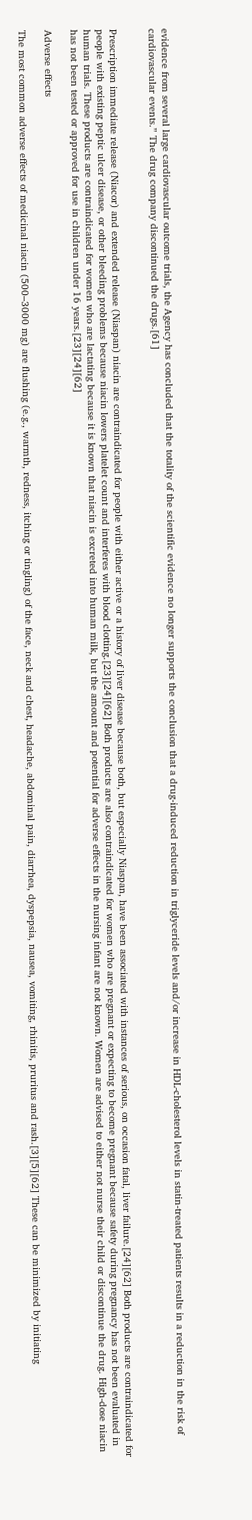evidence from several large cardiovascular outcome trials, the Agency has concluded that the totality of the scientific evidence no longer supports the conclusion that a drug-induced reduction in triglyceride levels and/or increase in HDL-cholesterol levels in statin-treated patients results in a reduction in the risk of cardiovascular events.” The drug company discontinued the drugs.[61]


Prescription immediate release (Niacor) and extended release (Niaspan) niacin are contraindicated for people with either active or a history of liver disease because both, but especially Niaspan, have been associated with instances of serious, on occasion fatal, liver failure.[24][62] Both products are contraindicated for people with existing peptic ulcer disease, or other bleeding problems because niacin lowers platelet count and interferes with blood clotting.[23][24][62] Both products are also contraindicated for women who are pregnant or expecting to become pregnant because safety during pregnancy has not been evaluated in human trials. These products are contraindicated for women who are lactating because it is known that niacin is excreted into human milk, but the amount and potential for adverse effects in the nursing infant are not known. Women are advised to either not nurse their child or discontinue the drug. High-dose niacin has not been tested or approved for use in children under 16 years.[23][24][62]

Adverse effects

The most common adverse effects of medicinal niacin (500–3000 mg) are flushing (e.g., warmth, redness, itching or tingling) of the face, neck and chest, headache, abdominal pain, diarrhea, dyspepsia, nausea, vomiting, rhinitis, pruritus and rash.[3][5][62] These can be minimized by initiating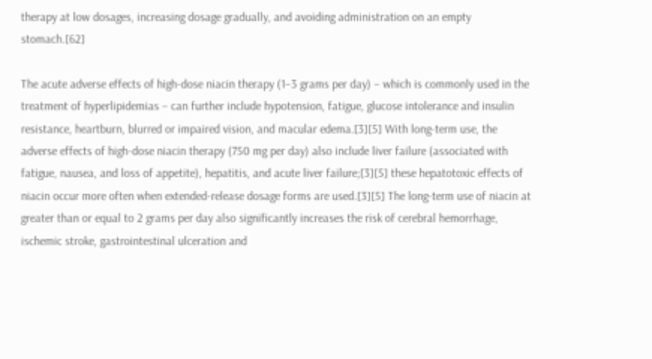therapy at low dosages, increasing dosage gradually, and avoiding administration on an empty stomach.[62]

The acute adverse effects of high-dose niacin therapy (1–3 grams per day) – which is commonly used in the treatment of hyperlipidemias – can further include hypotension, fatigue, glucose intolerance and insulin resistance, heartburn, blurred or impaired vision, and macular edema.[3][5] With long-term use, the adverse effects of high-dose niacin therapy (750 mg per day) also include liver failure (associated with fatigue, nausea, and loss of appetite), hepatitis, and acute liver failure;[3][5] these hepatotoxic effects of niacin occur more often when extended-release dosage forms are used.[3][5] The long-term use of niacin at greater than or equal to 2 grams per day also significantly increases the risk of cerebral hemorrhage, ischemic stroke, gastrointestinal ulceration and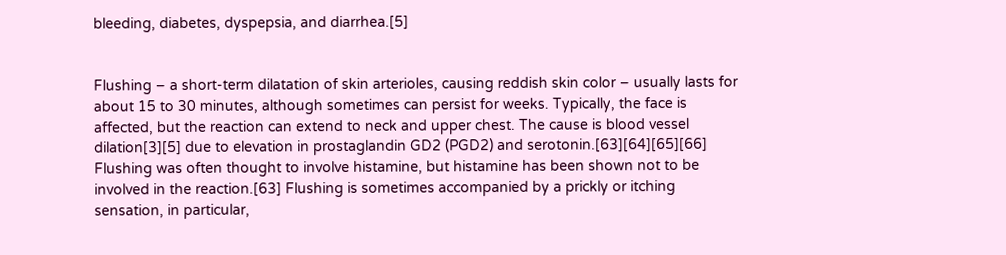bleeding, diabetes, dyspepsia, and diarrhea.[5]


Flushing – a short-term dilatation of skin arterioles, causing reddish skin color – usually lasts for about 15 to 30 minutes, although sometimes can persist for weeks. Typically, the face is affected, but the reaction can extend to neck and upper chest. The cause is blood vessel dilation[3][5] due to elevation in prostaglandin GD2 (PGD2) and serotonin.[63][64][65][66] Flushing was often thought to involve histamine, but histamine has been shown not to be involved in the reaction.[63] Flushing is sometimes accompanied by a prickly or itching sensation, in particular,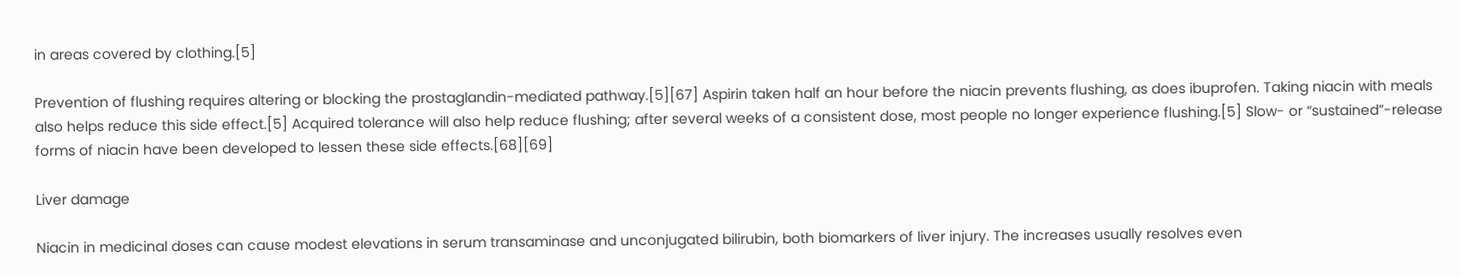in areas covered by clothing.[5]

Prevention of flushing requires altering or blocking the prostaglandin-mediated pathway.[5][67] Aspirin taken half an hour before the niacin prevents flushing, as does ibuprofen. Taking niacin with meals also helps reduce this side effect.[5] Acquired tolerance will also help reduce flushing; after several weeks of a consistent dose, most people no longer experience flushing.[5] Slow- or “sustained”-release forms of niacin have been developed to lessen these side effects.[68][69]

Liver damage

Niacin in medicinal doses can cause modest elevations in serum transaminase and unconjugated bilirubin, both biomarkers of liver injury. The increases usually resolves even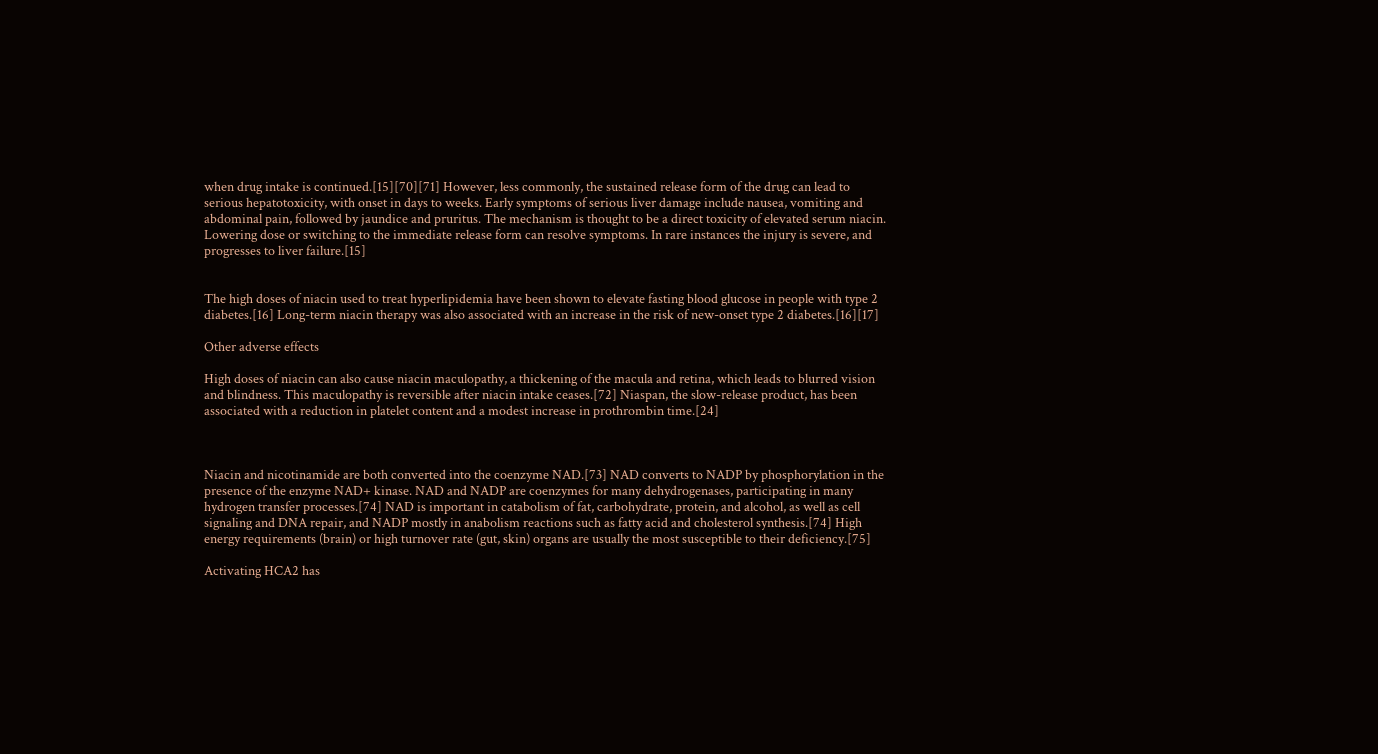when drug intake is continued.[15][70][71] However, less commonly, the sustained release form of the drug can lead to serious hepatotoxicity, with onset in days to weeks. Early symptoms of serious liver damage include nausea, vomiting and abdominal pain, followed by jaundice and pruritus. The mechanism is thought to be a direct toxicity of elevated serum niacin. Lowering dose or switching to the immediate release form can resolve symptoms. In rare instances the injury is severe, and progresses to liver failure.[15]


The high doses of niacin used to treat hyperlipidemia have been shown to elevate fasting blood glucose in people with type 2 diabetes.[16] Long-term niacin therapy was also associated with an increase in the risk of new-onset type 2 diabetes.[16][17]

Other adverse effects

High doses of niacin can also cause niacin maculopathy, a thickening of the macula and retina, which leads to blurred vision and blindness. This maculopathy is reversible after niacin intake ceases.[72] Niaspan, the slow-release product, has been associated with a reduction in platelet content and a modest increase in prothrombin time.[24]



Niacin and nicotinamide are both converted into the coenzyme NAD.[73] NAD converts to NADP by phosphorylation in the presence of the enzyme NAD+ kinase. NAD and NADP are coenzymes for many dehydrogenases, participating in many hydrogen transfer processes.[74] NAD is important in catabolism of fat, carbohydrate, protein, and alcohol, as well as cell signaling and DNA repair, and NADP mostly in anabolism reactions such as fatty acid and cholesterol synthesis.[74] High energy requirements (brain) or high turnover rate (gut, skin) organs are usually the most susceptible to their deficiency.[75]

Activating HCA2 has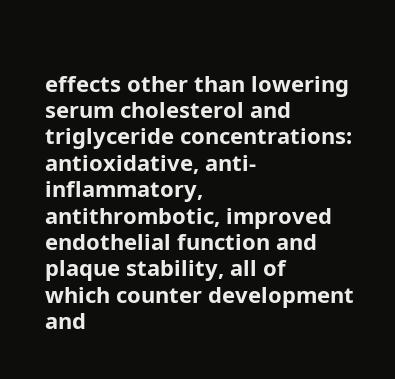effects other than lowering serum cholesterol and triglyceride concentrations: antioxidative, anti-inflammatory, antithrombotic, improved endothelial function and plaque stability, all of which counter development and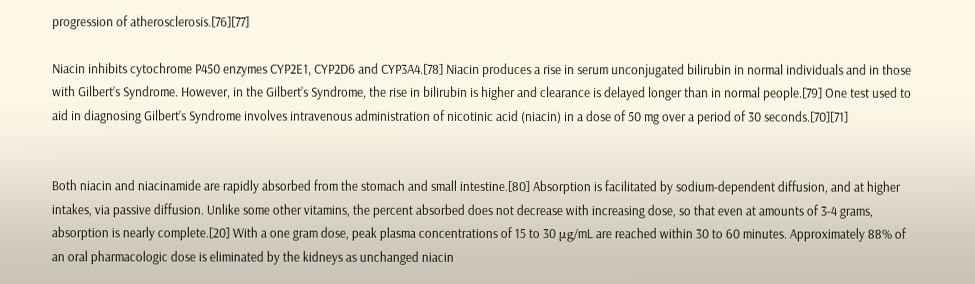progression of atherosclerosis.[76][77]

Niacin inhibits cytochrome P450 enzymes CYP2E1, CYP2D6 and CYP3A4.[78] Niacin produces a rise in serum unconjugated bilirubin in normal individuals and in those with Gilbert’s Syndrome. However, in the Gilbert’s Syndrome, the rise in bilirubin is higher and clearance is delayed longer than in normal people.[79] One test used to aid in diagnosing Gilbert’s Syndrome involves intravenous administration of nicotinic acid (niacin) in a dose of 50 mg over a period of 30 seconds.[70][71]


Both niacin and niacinamide are rapidly absorbed from the stomach and small intestine.[80] Absorption is facilitated by sodium-dependent diffusion, and at higher intakes, via passive diffusion. Unlike some other vitamins, the percent absorbed does not decrease with increasing dose, so that even at amounts of 3-4 grams, absorption is nearly complete.[20] With a one gram dose, peak plasma concentrations of 15 to 30 μg/mL are reached within 30 to 60 minutes. Approximately 88% of an oral pharmacologic dose is eliminated by the kidneys as unchanged niacin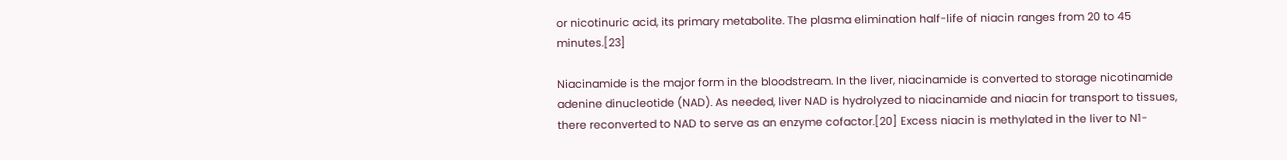or nicotinuric acid, its primary metabolite. The plasma elimination half-life of niacin ranges from 20 to 45 minutes.[23]

Niacinamide is the major form in the bloodstream. In the liver, niacinamide is converted to storage nicotinamide adenine dinucleotide (NAD). As needed, liver NAD is hydrolyzed to niacinamide and niacin for transport to tissues, there reconverted to NAD to serve as an enzyme cofactor.[20] Excess niacin is methylated in the liver to N1-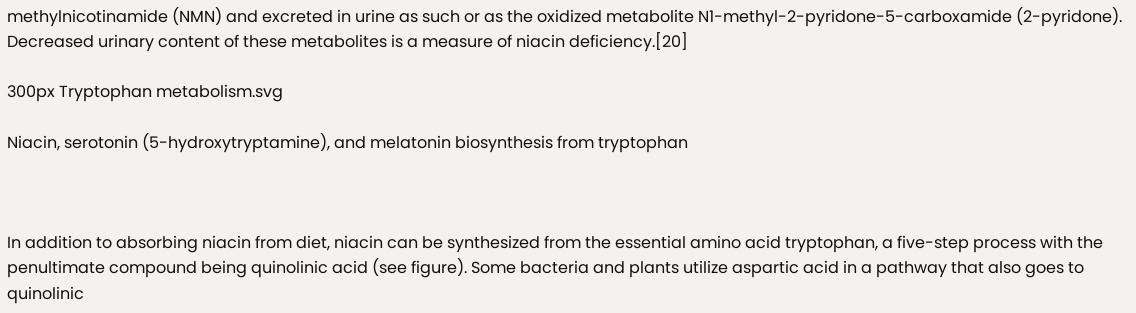methylnicotinamide (NMN) and excreted in urine as such or as the oxidized metabolite N1-methyl-2-pyridone-5-carboxamide (2-pyridone). Decreased urinary content of these metabolites is a measure of niacin deficiency.[20]

300px Tryptophan metabolism.svg

Niacin, serotonin (5-hydroxytryptamine), and melatonin biosynthesis from tryptophan



In addition to absorbing niacin from diet, niacin can be synthesized from the essential amino acid tryptophan, a five-step process with the penultimate compound being quinolinic acid (see figure). Some bacteria and plants utilize aspartic acid in a pathway that also goes to quinolinic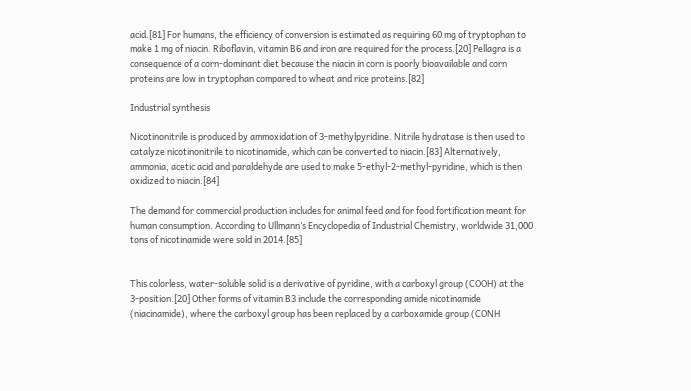acid.[81] For humans, the efficiency of conversion is estimated as requiring 60 mg of tryptophan to make 1 mg of niacin. Riboflavin, vitamin B6 and iron are required for the process.[20] Pellagra is a consequence of a corn-dominant diet because the niacin in corn is poorly bioavailable and corn proteins are low in tryptophan compared to wheat and rice proteins.[82]

Industrial synthesis

Nicotinonitrile is produced by ammoxidation of 3-methylpyridine. Nitrile hydratase is then used to catalyze nicotinonitrile to nicotinamide, which can be converted to niacin.[83] Alternatively, ammonia, acetic acid and paraldehyde are used to make 5-ethyl-2-methyl-pyridine, which is then oxidized to niacin.[84]

The demand for commercial production includes for animal feed and for food fortification meant for human consumption. According to Ullmann’s Encyclopedia of Industrial Chemistry, worldwide 31,000 tons of nicotinamide were sold in 2014.[85]


This colorless, water-soluble solid is a derivative of pyridine, with a carboxyl group (COOH) at the 3-position.[20] Other forms of vitamin B3 include the corresponding amide nicotinamide (niacinamide), where the carboxyl group has been replaced by a carboxamide group (CONH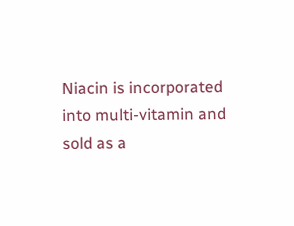Niacin is incorporated into multi-vitamin and sold as a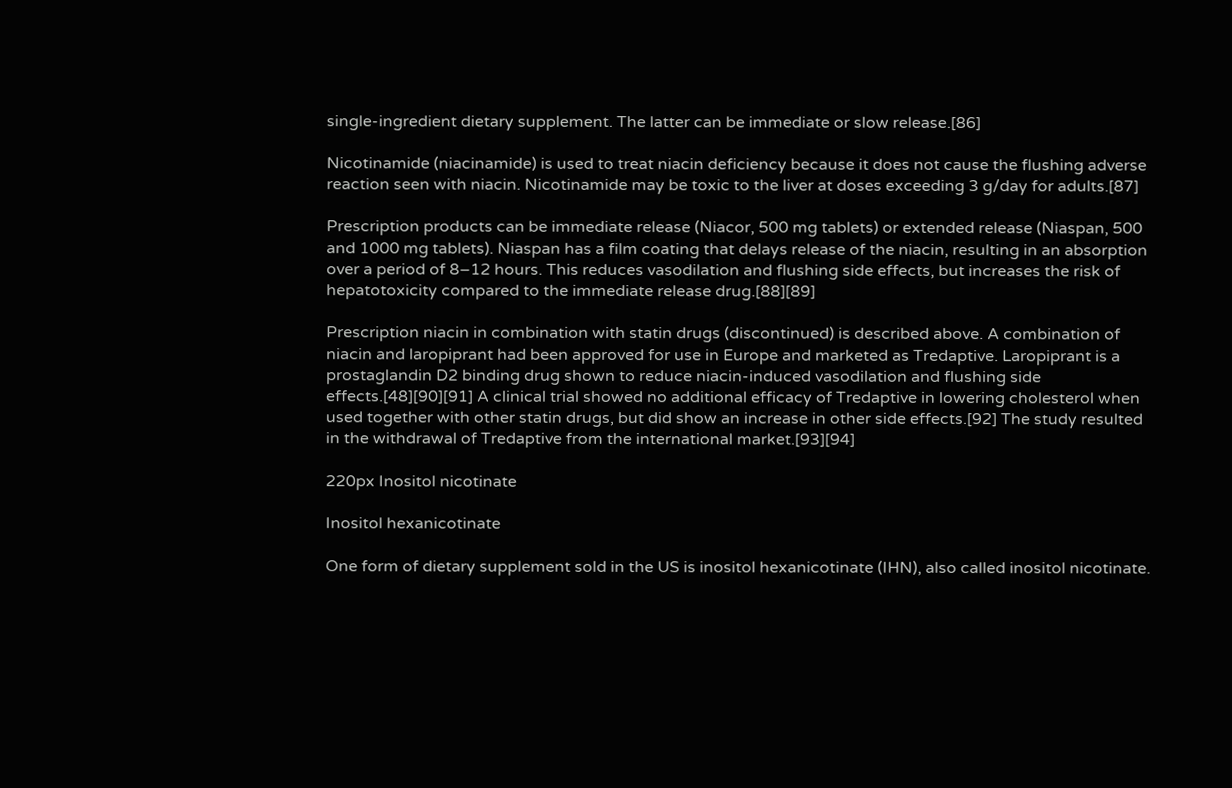single-ingredient dietary supplement. The latter can be immediate or slow release.[86]

Nicotinamide (niacinamide) is used to treat niacin deficiency because it does not cause the flushing adverse reaction seen with niacin. Nicotinamide may be toxic to the liver at doses exceeding 3 g/day for adults.[87]

Prescription products can be immediate release (Niacor, 500 mg tablets) or extended release (Niaspan, 500 and 1000 mg tablets). Niaspan has a film coating that delays release of the niacin, resulting in an absorption over a period of 8–12 hours. This reduces vasodilation and flushing side effects, but increases the risk of hepatotoxicity compared to the immediate release drug.[88][89]

Prescription niacin in combination with statin drugs (discontinued) is described above. A combination of niacin and laropiprant had been approved for use in Europe and marketed as Tredaptive. Laropiprant is a prostaglandin D2 binding drug shown to reduce niacin-induced vasodilation and flushing side effects.[48][90][91] A clinical trial showed no additional efficacy of Tredaptive in lowering cholesterol when used together with other statin drugs, but did show an increase in other side effects.[92] The study resulted in the withdrawal of Tredaptive from the international market.[93][94]

220px Inositol nicotinate

Inositol hexanicotinate

One form of dietary supplement sold in the US is inositol hexanicotinate (IHN), also called inositol nicotinate.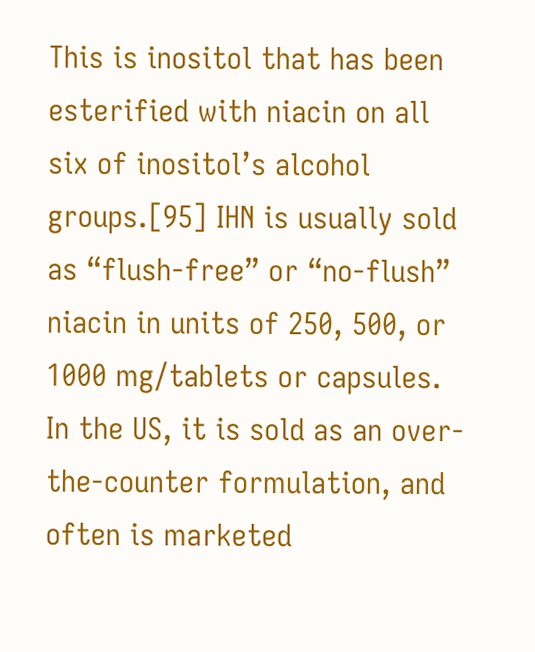This is inositol that has been esterified with niacin on all six of inositol’s alcohol groups.[95] IHN is usually sold as “flush-free” or “no-flush” niacin in units of 250, 500, or 1000 mg/tablets or capsules. In the US, it is sold as an over-the-counter formulation, and often is marketed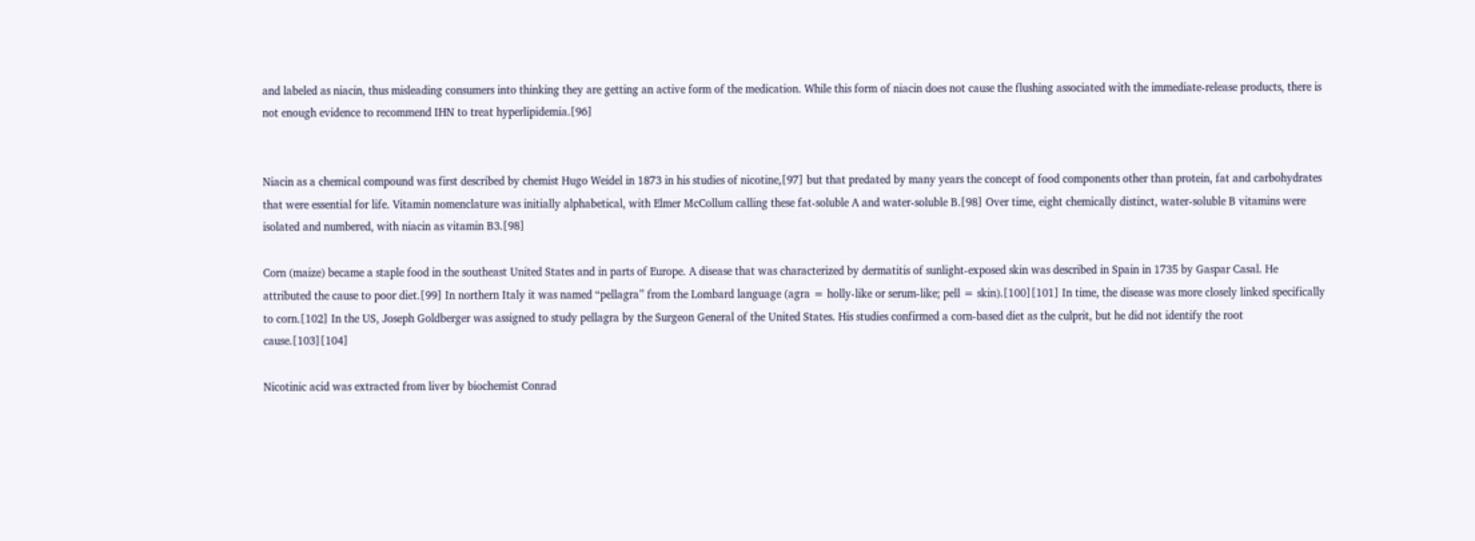and labeled as niacin, thus misleading consumers into thinking they are getting an active form of the medication. While this form of niacin does not cause the flushing associated with the immediate-release products, there is not enough evidence to recommend IHN to treat hyperlipidemia.[96]


Niacin as a chemical compound was first described by chemist Hugo Weidel in 1873 in his studies of nicotine,[97] but that predated by many years the concept of food components other than protein, fat and carbohydrates that were essential for life. Vitamin nomenclature was initially alphabetical, with Elmer McCollum calling these fat-soluble A and water-soluble B.[98] Over time, eight chemically distinct, water-soluble B vitamins were isolated and numbered, with niacin as vitamin B3.[98]

Corn (maize) became a staple food in the southeast United States and in parts of Europe. A disease that was characterized by dermatitis of sunlight-exposed skin was described in Spain in 1735 by Gaspar Casal. He attributed the cause to poor diet.[99] In northern Italy it was named “pellagra” from the Lombard language (agra = holly-like or serum-like; pell = skin).[100][101] In time, the disease was more closely linked specifically to corn.[102] In the US, Joseph Goldberger was assigned to study pellagra by the Surgeon General of the United States. His studies confirmed a corn-based diet as the culprit, but he did not identify the root cause.[103][104]

Nicotinic acid was extracted from liver by biochemist Conrad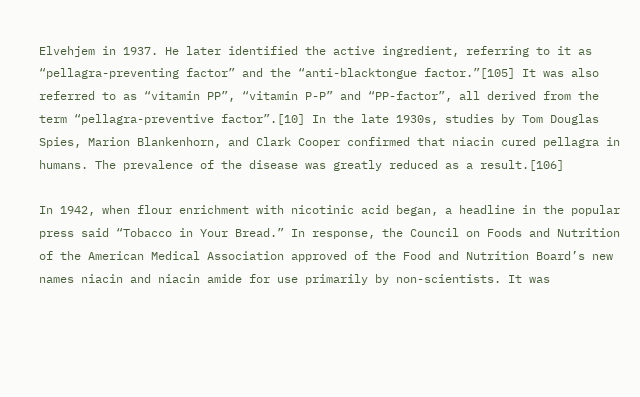Elvehjem in 1937. He later identified the active ingredient, referring to it as “pellagra-preventing factor” and the “anti-blacktongue factor.”[105] It was also referred to as “vitamin PP”, “vitamin P-P” and “PP-factor”, all derived from the term “pellagra-preventive factor”.[10] In the late 1930s, studies by Tom Douglas Spies, Marion Blankenhorn, and Clark Cooper confirmed that niacin cured pellagra in humans. The prevalence of the disease was greatly reduced as a result.[106]

In 1942, when flour enrichment with nicotinic acid began, a headline in the popular press said “Tobacco in Your Bread.” In response, the Council on Foods and Nutrition of the American Medical Association approved of the Food and Nutrition Board’s new names niacin and niacin amide for use primarily by non-scientists. It was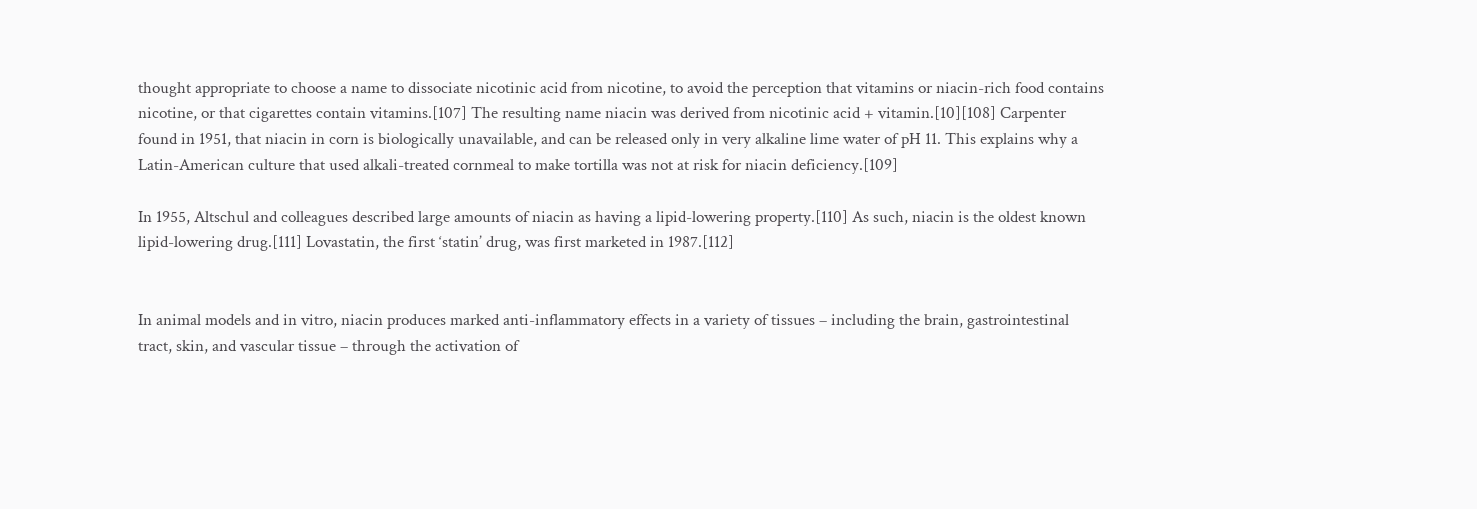thought appropriate to choose a name to dissociate nicotinic acid from nicotine, to avoid the perception that vitamins or niacin-rich food contains nicotine, or that cigarettes contain vitamins.[107] The resulting name niacin was derived from nicotinic acid + vitamin.[10][108] Carpenter found in 1951, that niacin in corn is biologically unavailable, and can be released only in very alkaline lime water of pH 11. This explains why a Latin-American culture that used alkali-treated cornmeal to make tortilla was not at risk for niacin deficiency.[109]

In 1955, Altschul and colleagues described large amounts of niacin as having a lipid-lowering property.[110] As such, niacin is the oldest known lipid-lowering drug.[111] Lovastatin, the first ‘statin’ drug, was first marketed in 1987.[112]


In animal models and in vitro, niacin produces marked anti-inflammatory effects in a variety of tissues – including the brain, gastrointestinal tract, skin, and vascular tissue – through the activation of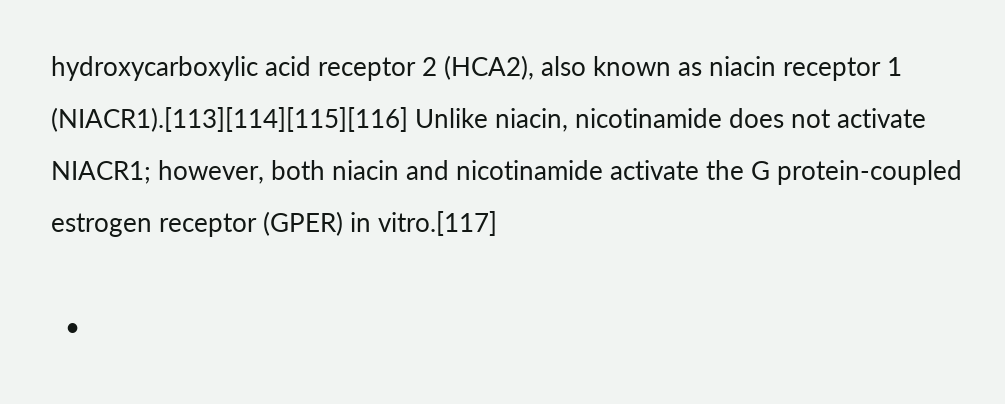hydroxycarboxylic acid receptor 2 (HCA2), also known as niacin receptor 1 (NIACR1).[113][114][115][116] Unlike niacin, nicotinamide does not activate NIACR1; however, both niacin and nicotinamide activate the G protein-coupled estrogen receptor (GPER) in vitro.[117]

  •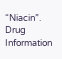“Niacin”. Drug Information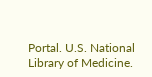Portal. U.S. National Library of Medicine.